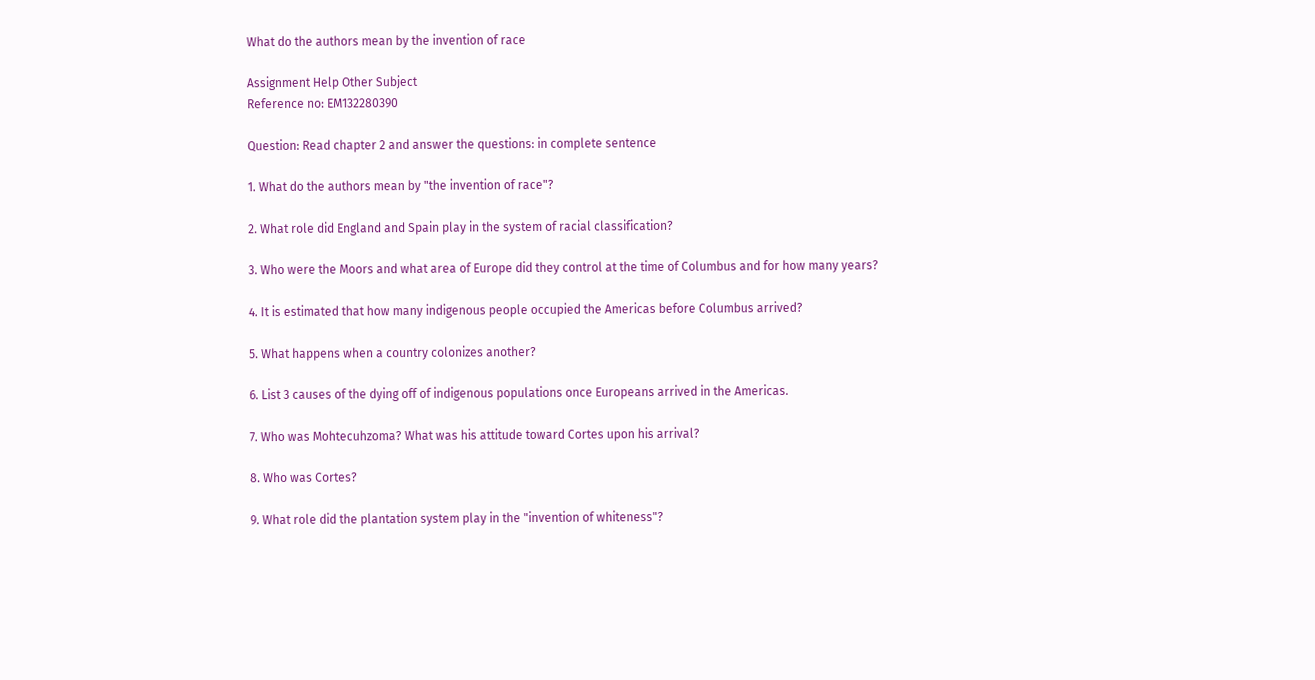What do the authors mean by the invention of race

Assignment Help Other Subject
Reference no: EM132280390

Question: Read chapter 2 and answer the questions: in complete sentence

1. What do the authors mean by "the invention of race"?

2. What role did England and Spain play in the system of racial classification?

3. Who were the Moors and what area of Europe did they control at the time of Columbus and for how many years?

4. It is estimated that how many indigenous people occupied the Americas before Columbus arrived?

5. What happens when a country colonizes another?

6. List 3 causes of the dying off of indigenous populations once Europeans arrived in the Americas.

7. Who was Mohtecuhzoma? What was his attitude toward Cortes upon his arrival?

8. Who was Cortes?

9. What role did the plantation system play in the "invention of whiteness"?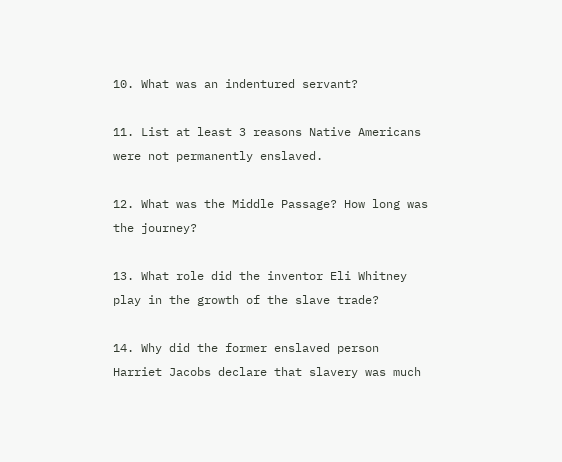10. What was an indentured servant?

11. List at least 3 reasons Native Americans were not permanently enslaved.

12. What was the Middle Passage? How long was the journey?

13. What role did the inventor Eli Whitney play in the growth of the slave trade?

14. Why did the former enslaved person Harriet Jacobs declare that slavery was much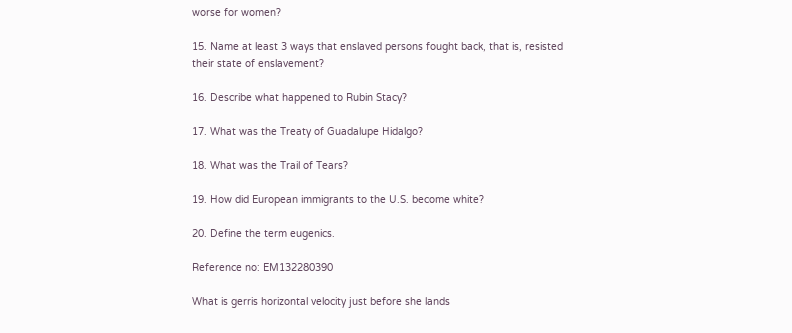worse for women?

15. Name at least 3 ways that enslaved persons fought back, that is, resisted their state of enslavement?

16. Describe what happened to Rubin Stacy?

17. What was the Treaty of Guadalupe Hidalgo?

18. What was the Trail of Tears?

19. How did European immigrants to the U.S. become white?

20. Define the term eugenics.

Reference no: EM132280390

What is gerris horizontal velocity just before she lands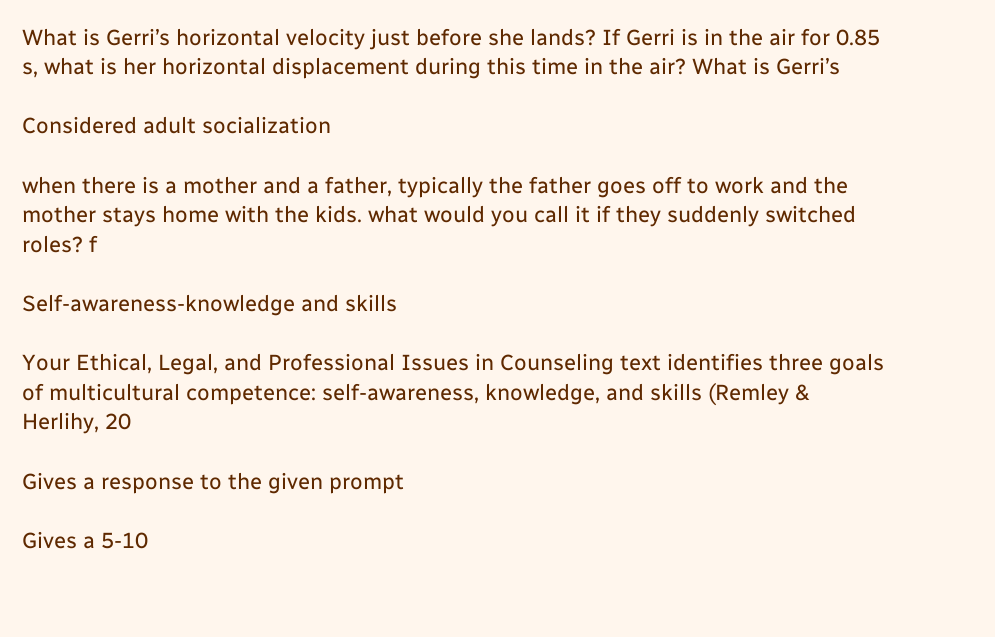What is Gerri’s horizontal velocity just before she lands? If Gerri is in the air for 0.85 s, what is her horizontal displacement during this time in the air? What is Gerri’s

Considered adult socialization

when there is a mother and a father, typically the father goes off to work and the mother stays home with the kids. what would you call it if they suddenly switched roles? f

Self-awareness-knowledge and skills

Your Ethical, Legal, and Professional Issues in Counseling text identifies three goals of multicultural competence: self-awareness, knowledge, and skills (Remley & Herlihy, 20

Gives a response to the given prompt

Gives a 5-10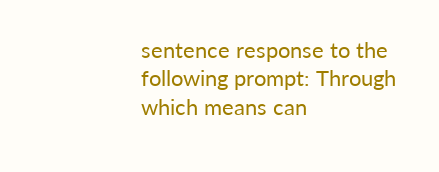sentence response to the following prompt: Through which means can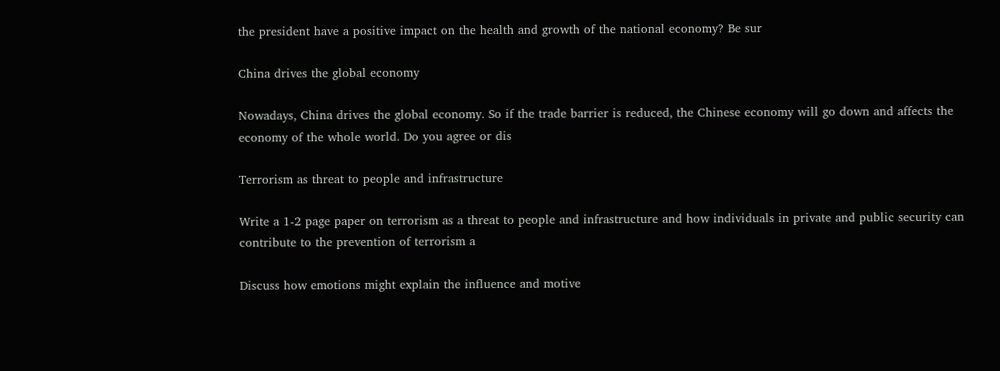the president have a positive impact on the health and growth of the national economy? Be sur

China drives the global economy

Nowadays, China drives the global economy. So if the trade barrier is reduced, the Chinese economy will go down and affects the economy of the whole world. Do you agree or dis

Terrorism as threat to people and infrastructure

Write a 1-2 page paper on terrorism as a threat to people and infrastructure and how individuals in private and public security can contribute to the prevention of terrorism a

Discuss how emotions might explain the influence and motive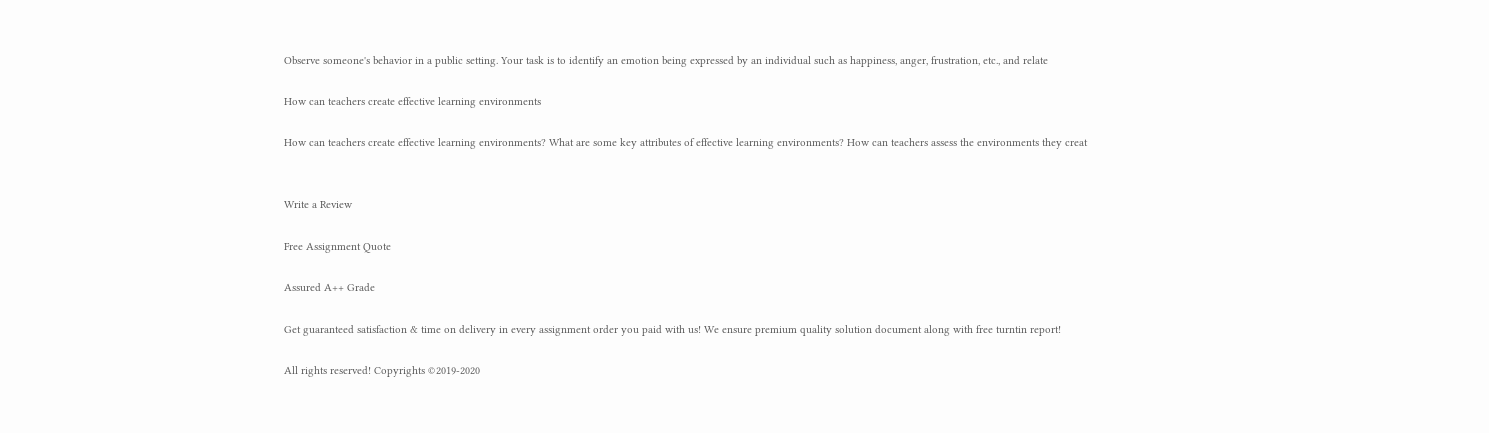Observe someone's behavior in a public setting. Your task is to identify an emotion being expressed by an individual such as happiness, anger, frustration, etc., and relate

How can teachers create effective learning environments

How can teachers create effective learning environments? What are some key attributes of effective learning environments? How can teachers assess the environments they creat


Write a Review

Free Assignment Quote

Assured A++ Grade

Get guaranteed satisfaction & time on delivery in every assignment order you paid with us! We ensure premium quality solution document along with free turntin report!

All rights reserved! Copyrights ©2019-2020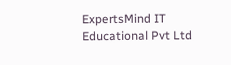ExpertsMind IT Educational Pvt Ltd